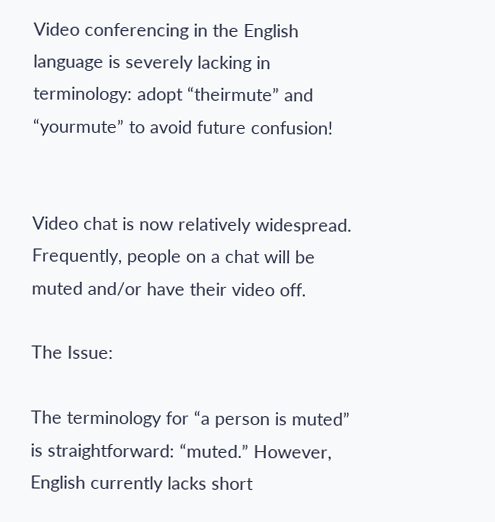Video conferencing in the English language is severely lacking in terminology: adopt “theirmute” and “yourmute” to avoid future confusion!


Video chat is now relatively widespread. Frequently, people on a chat will be muted and/or have their video off.

The Issue:

The terminology for “a person is muted” is straightforward: “muted.” However, English currently lacks short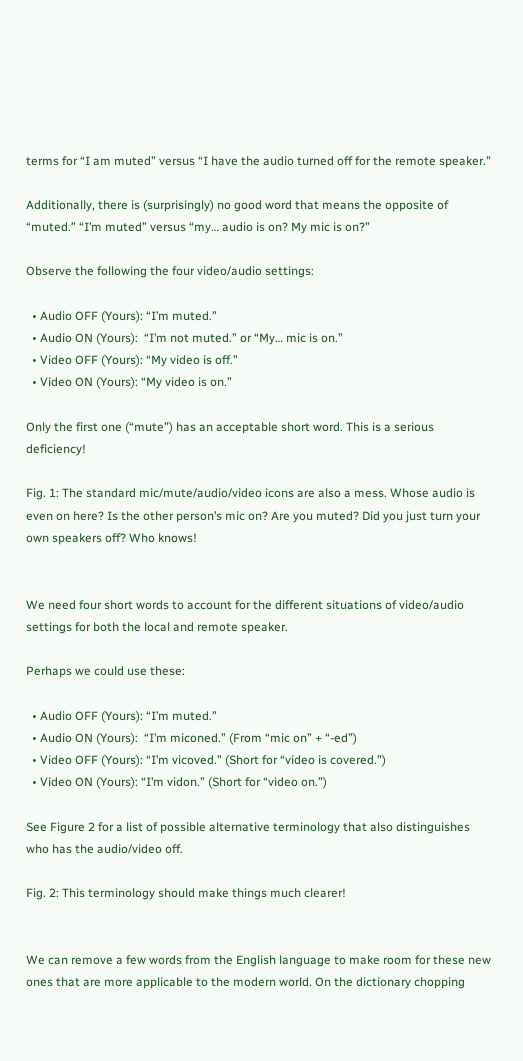terms for “I am muted” versus “I have the audio turned off for the remote speaker.”

Additionally, there is (surprisingly) no good word that means the opposite of “muted.” “I’m muted” versus “my… audio is on? My mic is on?”

Observe the following the four video/audio settings:

  • Audio OFF (Yours): “I’m muted.”
  • Audio ON (Yours):  “I’m not muted.” or “My… mic is on.”
  • Video OFF (Yours): “My video is off.”
  • Video ON (Yours): “My video is on.”

Only the first one (“mute”) has an acceptable short word. This is a serious deficiency!

Fig. 1: The standard mic/mute/audio/video icons are also a mess. Whose audio is even on here? Is the other person’s mic on? Are you muted? Did you just turn your own speakers off? Who knows!


We need four short words to account for the different situations of video/audio settings for both the local and remote speaker.

Perhaps we could use these:

  • Audio OFF (Yours): “I’m muted.”
  • Audio ON (Yours):  “I’m miconed.” (From “mic on” + “-ed”)
  • Video OFF (Yours): “I’m vicoved.” (Short for “video is covered.”)
  • Video ON (Yours): “I’m vidon.” (Short for “video on.”)

See Figure 2 for a list of possible alternative terminology that also distinguishes who has the audio/video off.

Fig. 2: This terminology should make things much clearer!


We can remove a few words from the English language to make room for these new ones that are more applicable to the modern world. On the dictionary chopping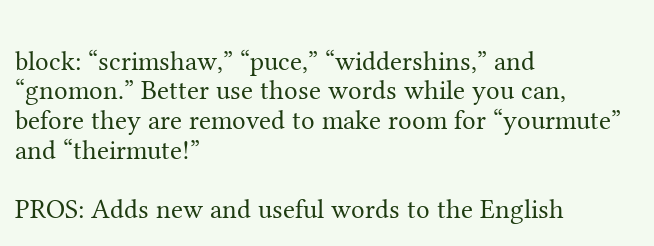block: “scrimshaw,” “puce,” “widdershins,” and “gnomon.” Better use those words while you can, before they are removed to make room for “yourmute” and “theirmute!”

PROS: Adds new and useful words to the English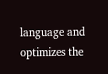language and optimizes the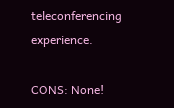teleconferencing experience.

CONS: None!